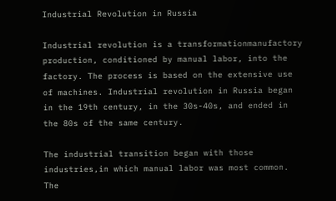Industrial Revolution in Russia

Industrial revolution is a transformationmanufactory production, conditioned by manual labor, into the factory. The process is based on the extensive use of machines. Industrial revolution in Russia began in the 19th century, in the 30s-40s, and ended in the 80s of the same century.

The industrial transition began with those industries,in which manual labor was most common. The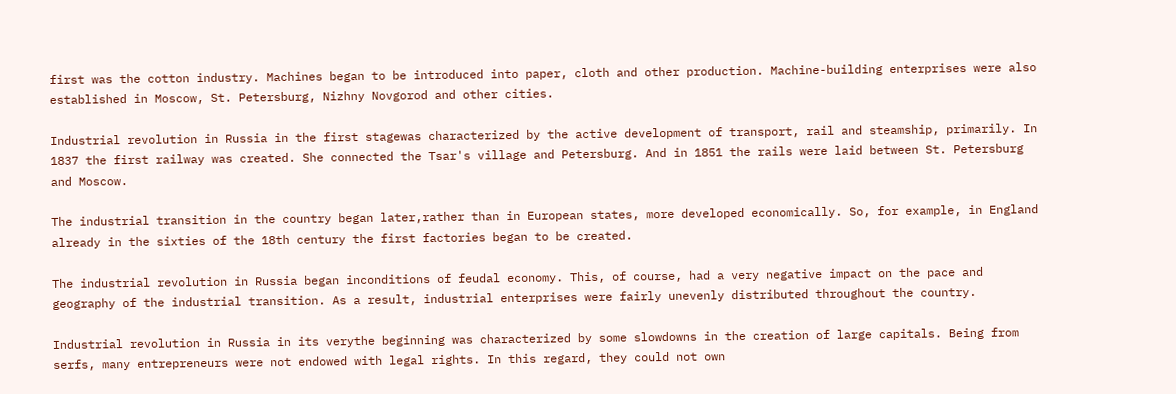first was the cotton industry. Machines began to be introduced into paper, cloth and other production. Machine-building enterprises were also established in Moscow, St. Petersburg, Nizhny Novgorod and other cities.

Industrial revolution in Russia in the first stagewas characterized by the active development of transport, rail and steamship, primarily. In 1837 the first railway was created. She connected the Tsar's village and Petersburg. And in 1851 the rails were laid between St. Petersburg and Moscow.

The industrial transition in the country began later,rather than in European states, more developed economically. So, for example, in England already in the sixties of the 18th century the first factories began to be created.

The industrial revolution in Russia began inconditions of feudal economy. This, of course, had a very negative impact on the pace and geography of the industrial transition. As a result, industrial enterprises were fairly unevenly distributed throughout the country.

Industrial revolution in Russia in its verythe beginning was characterized by some slowdowns in the creation of large capitals. Being from serfs, many entrepreneurs were not endowed with legal rights. In this regard, they could not own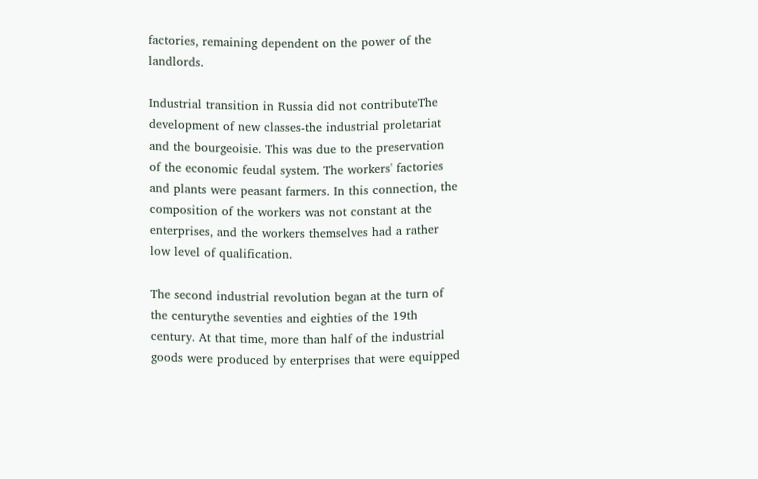factories, remaining dependent on the power of the landlords.

Industrial transition in Russia did not contributeThe development of new classes-the industrial proletariat and the bourgeoisie. This was due to the preservation of the economic feudal system. The workers' factories and plants were peasant farmers. In this connection, the composition of the workers was not constant at the enterprises, and the workers themselves had a rather low level of qualification.

The second industrial revolution began at the turn of the centurythe seventies and eighties of the 19th century. At that time, more than half of the industrial goods were produced by enterprises that were equipped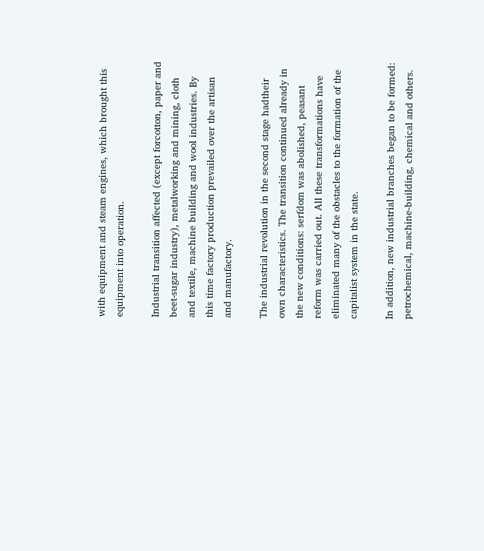with equipment and steam engines, which brought this equipment into operation.

Industrial transition affected (except forcotton, paper and beet-sugar industry), metalworking and mining, cloth and textile, machine building and wool industries. By this time factory production prevailed over the artisan and manufactory.

The industrial revolution in the second stage hadtheir own characteristics. The transition continued already in the new conditions: serfdom was abolished, peasant reform was carried out. All these transformations have eliminated many of the obstacles to the formation of the capitalist system in the state.

In addition, new industrial branches began to be formed: petrochemical, machine-building, chemical and others.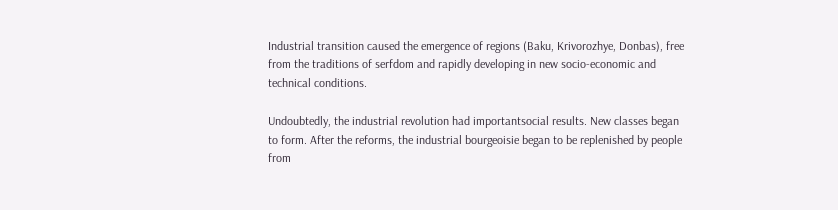Industrial transition caused the emergence of regions (Baku, Krivorozhye, Donbas), free from the traditions of serfdom and rapidly developing in new socio-economic and technical conditions.

Undoubtedly, the industrial revolution had importantsocial results. New classes began to form. After the reforms, the industrial bourgeoisie began to be replenished by people from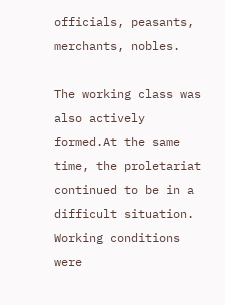officials, peasants, merchants, nobles.

The working class was also actively formed.At the same time, the proletariat continued to be in a difficult situation. Working conditions were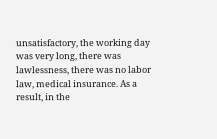unsatisfactory, the working day was very long, there was lawlessness, there was no labor law, medical insurance. As a result, in the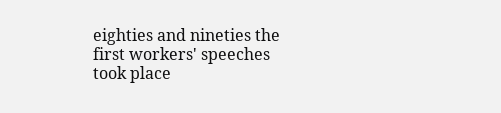eighties and nineties the first workers' speeches took place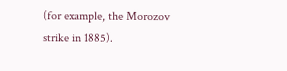(for example, the Morozov strike in 1885).